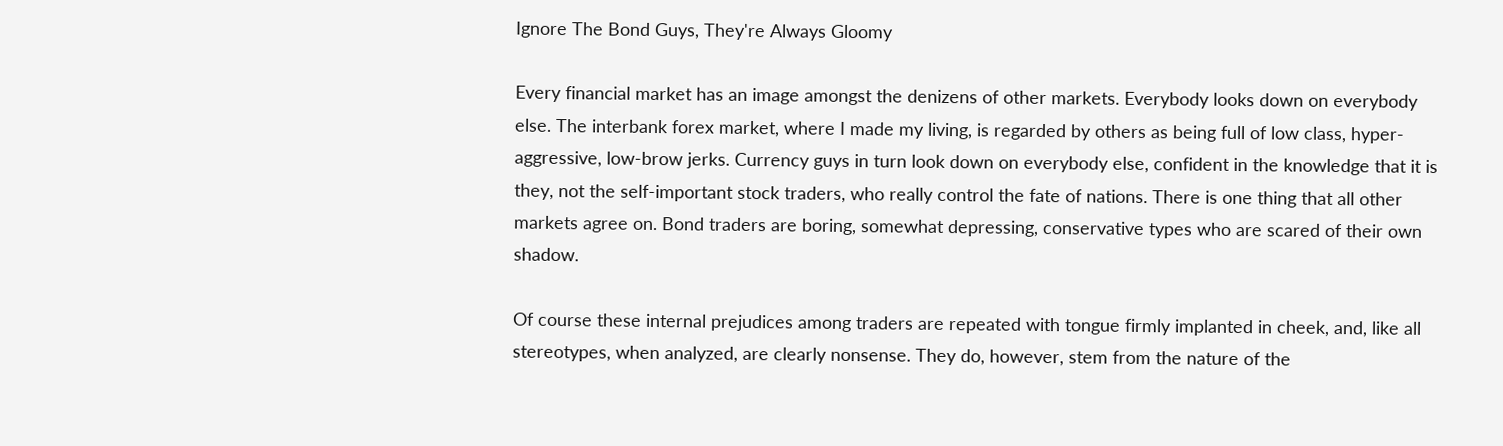Ignore The Bond Guys, They're Always Gloomy

Every financial market has an image amongst the denizens of other markets. Everybody looks down on everybody else. The interbank forex market, where I made my living, is regarded by others as being full of low class, hyper-aggressive, low-brow jerks. Currency guys in turn look down on everybody else, confident in the knowledge that it is they, not the self-important stock traders, who really control the fate of nations. There is one thing that all other markets agree on. Bond traders are boring, somewhat depressing, conservative types who are scared of their own shadow.

Of course these internal prejudices among traders are repeated with tongue firmly implanted in cheek, and, like all stereotypes, when analyzed, are clearly nonsense. They do, however, stem from the nature of the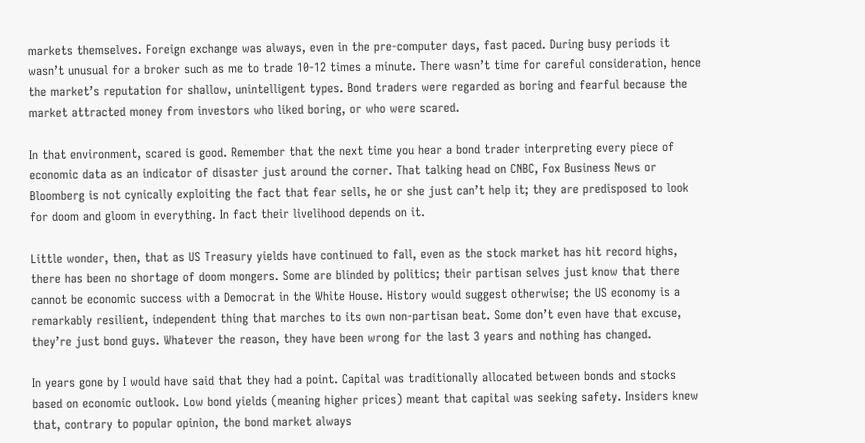markets themselves. Foreign exchange was always, even in the pre-computer days, fast paced. During busy periods it wasn’t unusual for a broker such as me to trade 10-12 times a minute. There wasn’t time for careful consideration, hence the market’s reputation for shallow, unintelligent types. Bond traders were regarded as boring and fearful because the market attracted money from investors who liked boring, or who were scared.

In that environment, scared is good. Remember that the next time you hear a bond trader interpreting every piece of economic data as an indicator of disaster just around the corner. That talking head on CNBC, Fox Business News or Bloomberg is not cynically exploiting the fact that fear sells, he or she just can’t help it; they are predisposed to look for doom and gloom in everything. In fact their livelihood depends on it.

Little wonder, then, that as US Treasury yields have continued to fall, even as the stock market has hit record highs, there has been no shortage of doom mongers. Some are blinded by politics; their partisan selves just know that there cannot be economic success with a Democrat in the White House. History would suggest otherwise; the US economy is a remarkably resilient, independent thing that marches to its own non-partisan beat. Some don’t even have that excuse, they’re just bond guys. Whatever the reason, they have been wrong for the last 3 years and nothing has changed.

In years gone by I would have said that they had a point. Capital was traditionally allocated between bonds and stocks based on economic outlook. Low bond yields (meaning higher prices) meant that capital was seeking safety. Insiders knew that, contrary to popular opinion, the bond market always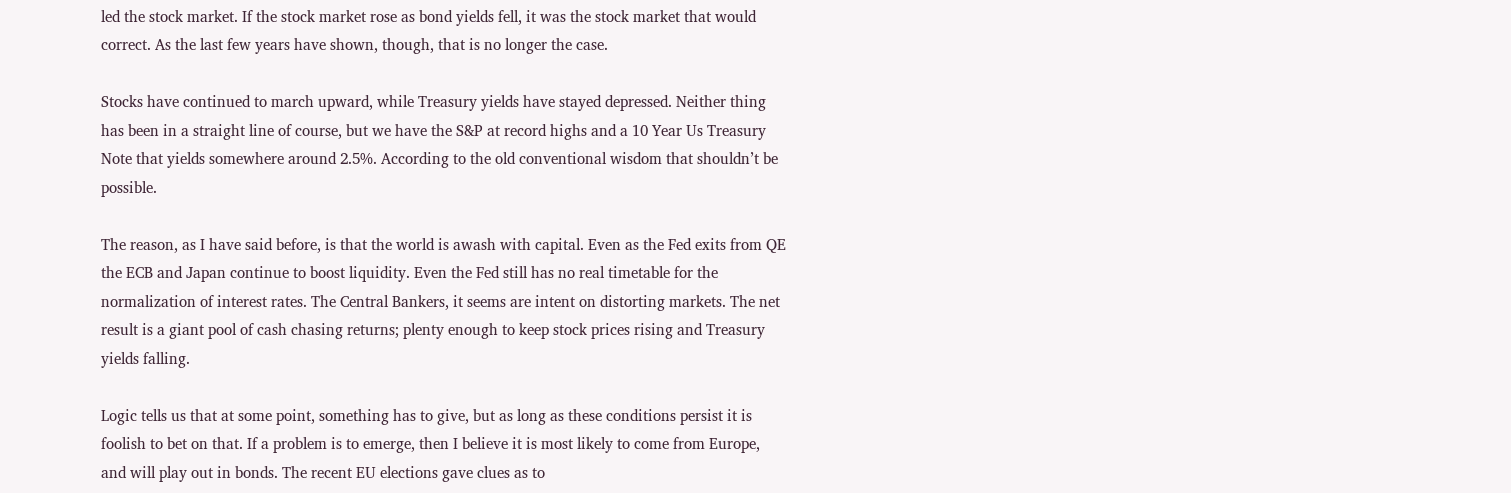led the stock market. If the stock market rose as bond yields fell, it was the stock market that would correct. As the last few years have shown, though, that is no longer the case.

Stocks have continued to march upward, while Treasury yields have stayed depressed. Neither thing has been in a straight line of course, but we have the S&P at record highs and a 10 Year Us Treasury Note that yields somewhere around 2.5%. According to the old conventional wisdom that shouldn’t be possible.

The reason, as I have said before, is that the world is awash with capital. Even as the Fed exits from QE the ECB and Japan continue to boost liquidity. Even the Fed still has no real timetable for the normalization of interest rates. The Central Bankers, it seems are intent on distorting markets. The net result is a giant pool of cash chasing returns; plenty enough to keep stock prices rising and Treasury yields falling.

Logic tells us that at some point, something has to give, but as long as these conditions persist it is foolish to bet on that. If a problem is to emerge, then I believe it is most likely to come from Europe, and will play out in bonds. The recent EU elections gave clues as to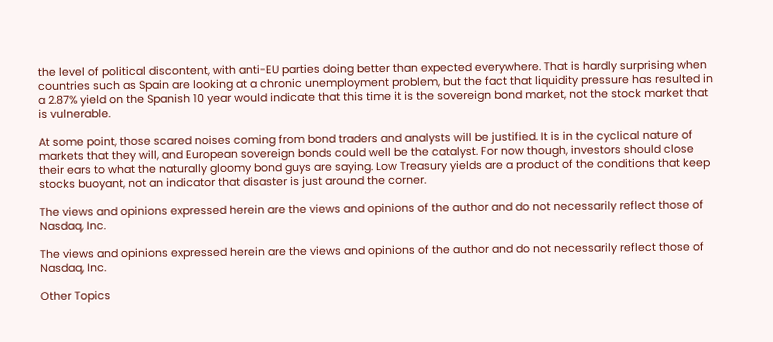the level of political discontent, with anti-EU parties doing better than expected everywhere. That is hardly surprising when countries such as Spain are looking at a chronic unemployment problem, but the fact that liquidity pressure has resulted in a 2.87% yield on the Spanish 10 year would indicate that this time it is the sovereign bond market, not the stock market that is vulnerable.

At some point, those scared noises coming from bond traders and analysts will be justified. It is in the cyclical nature of markets that they will, and European sovereign bonds could well be the catalyst. For now though, investors should close their ears to what the naturally gloomy bond guys are saying. Low Treasury yields are a product of the conditions that keep stocks buoyant, not an indicator that disaster is just around the corner.

The views and opinions expressed herein are the views and opinions of the author and do not necessarily reflect those of Nasdaq, Inc.

The views and opinions expressed herein are the views and opinions of the author and do not necessarily reflect those of Nasdaq, Inc.

Other Topics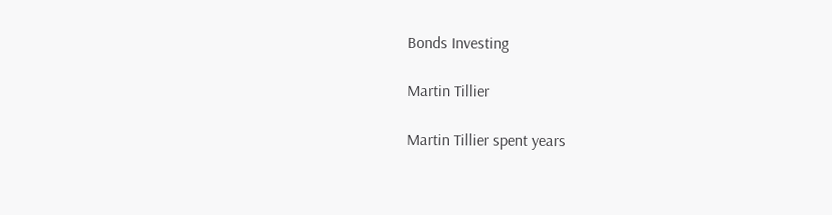Bonds Investing

Martin Tillier

Martin Tillier spent years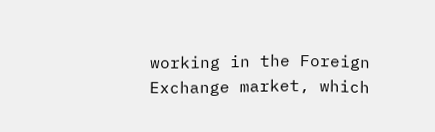working in the Foreign Exchange market, which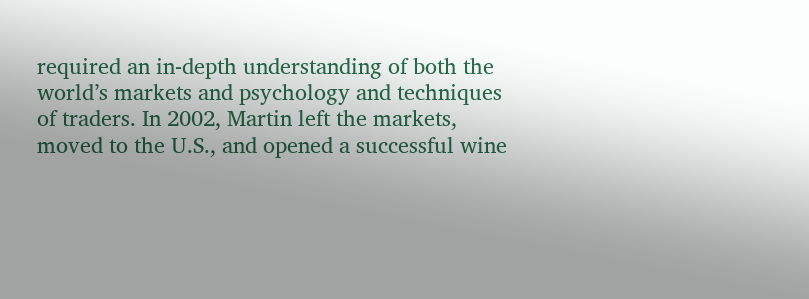required an in-depth understanding of both the world’s markets and psychology and techniques of traders. In 2002, Martin left the markets, moved to the U.S., and opened a successful wine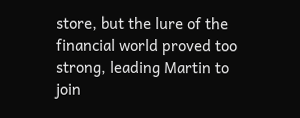store, but the lure of the financial world proved too strong, leading Martin to join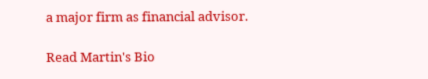a major firm as financial advisor.

Read Martin's Bio